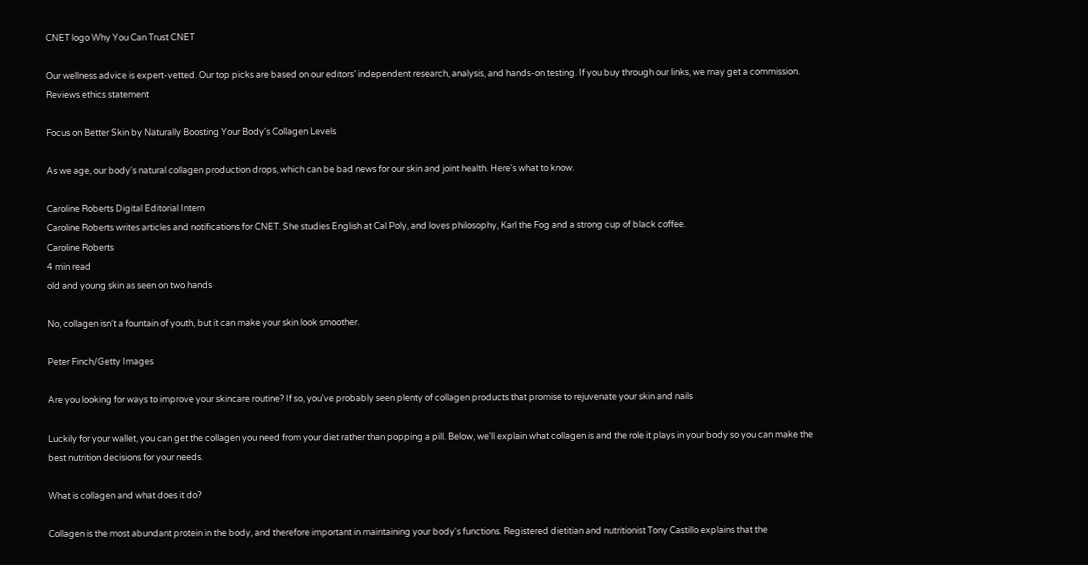CNET logo Why You Can Trust CNET

Our wellness advice is expert-vetted. Our top picks are based on our editors’ independent research, analysis, and hands-on testing. If you buy through our links, we may get a commission. Reviews ethics statement

Focus on Better Skin by Naturally Boosting Your Body's Collagen Levels

As we age, our body's natural collagen production drops, which can be bad news for our skin and joint health. Here's what to know.

Caroline Roberts Digital Editorial Intern
Caroline Roberts writes articles and notifications for CNET. She studies English at Cal Poly, and loves philosophy, Karl the Fog and a strong cup of black coffee.
Caroline Roberts
4 min read
old and young skin as seen on two hands

No, collagen isn't a fountain of youth, but it can make your skin look smoother.

Peter Finch/Getty Images

Are you looking for ways to improve your skincare routine? If so, you've probably seen plenty of collagen products that promise to rejuvenate your skin and nails

Luckily for your wallet, you can get the collagen you need from your diet rather than popping a pill. Below, we'll explain what collagen is and the role it plays in your body so you can make the best nutrition decisions for your needs.

What is collagen and what does it do?

Collagen is the most abundant protein in the body, and therefore important in maintaining your body's functions. Registered dietitian and nutritionist Tony Castillo explains that the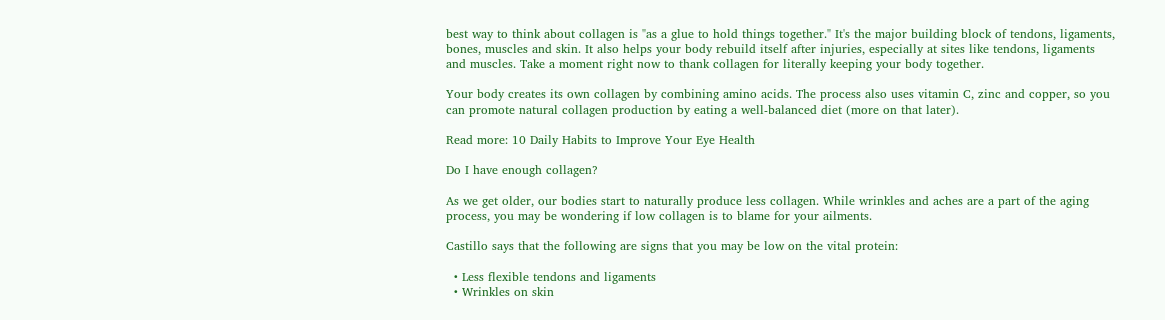best way to think about collagen is "as a glue to hold things together." It's the major building block of tendons, ligaments, bones, muscles and skin. It also helps your body rebuild itself after injuries, especially at sites like tendons, ligaments and muscles. Take a moment right now to thank collagen for literally keeping your body together.

Your body creates its own collagen by combining amino acids. The process also uses vitamin C, zinc and copper, so you can promote natural collagen production by eating a well-balanced diet (more on that later).

Read more: 10 Daily Habits to Improve Your Eye Health

Do I have enough collagen?

As we get older, our bodies start to naturally produce less collagen. While wrinkles and aches are a part of the aging process, you may be wondering if low collagen is to blame for your ailments.

Castillo says that the following are signs that you may be low on the vital protein:

  • Less flexible tendons and ligaments
  • Wrinkles on skin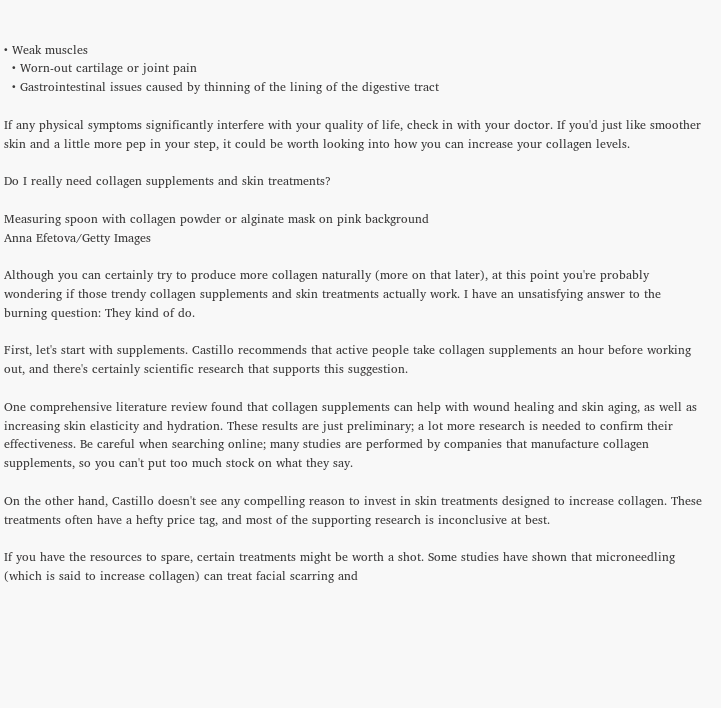• Weak muscles
  • Worn-out cartilage or joint pain
  • Gastrointestinal issues caused by thinning of the lining of the digestive tract

If any physical symptoms significantly interfere with your quality of life, check in with your doctor. If you'd just like smoother skin and a little more pep in your step, it could be worth looking into how you can increase your collagen levels.

Do I really need collagen supplements and skin treatments?

Measuring spoon with collagen powder or alginate mask on pink background
Anna Efetova/Getty Images

Although you can certainly try to produce more collagen naturally (more on that later), at this point you're probably wondering if those trendy collagen supplements and skin treatments actually work. I have an unsatisfying answer to the burning question: They kind of do.

First, let's start with supplements. Castillo recommends that active people take collagen supplements an hour before working out, and there's certainly scientific research that supports this suggestion.

One comprehensive literature review found that collagen supplements can help with wound healing and skin aging, as well as increasing skin elasticity and hydration. These results are just preliminary; a lot more research is needed to confirm their effectiveness. Be careful when searching online; many studies are performed by companies that manufacture collagen supplements, so you can't put too much stock on what they say.

On the other hand, Castillo doesn't see any compelling reason to invest in skin treatments designed to increase collagen. These treatments often have a hefty price tag, and most of the supporting research is inconclusive at best.

If you have the resources to spare, certain treatments might be worth a shot. Some studies have shown that microneedling (which is said to increase collagen) can treat facial scarring and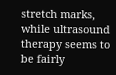stretch marks, while ultrasound therapy seems to be fairly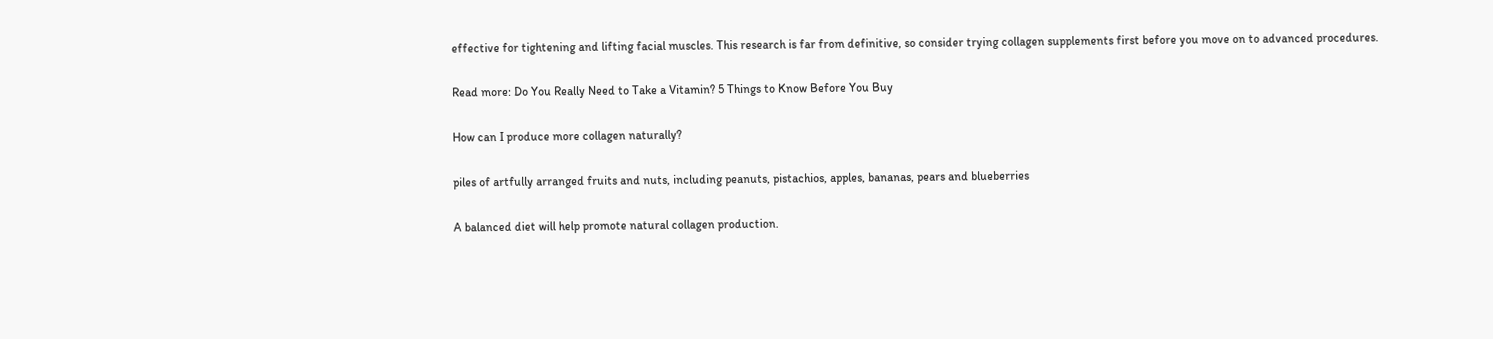effective for tightening and lifting facial muscles. This research is far from definitive, so consider trying collagen supplements first before you move on to advanced procedures.

Read more: Do You Really Need to Take a Vitamin? 5 Things to Know Before You Buy

How can I produce more collagen naturally?

piles of artfully arranged fruits and nuts, including peanuts, pistachios, apples, bananas, pears and blueberries

A balanced diet will help promote natural collagen production.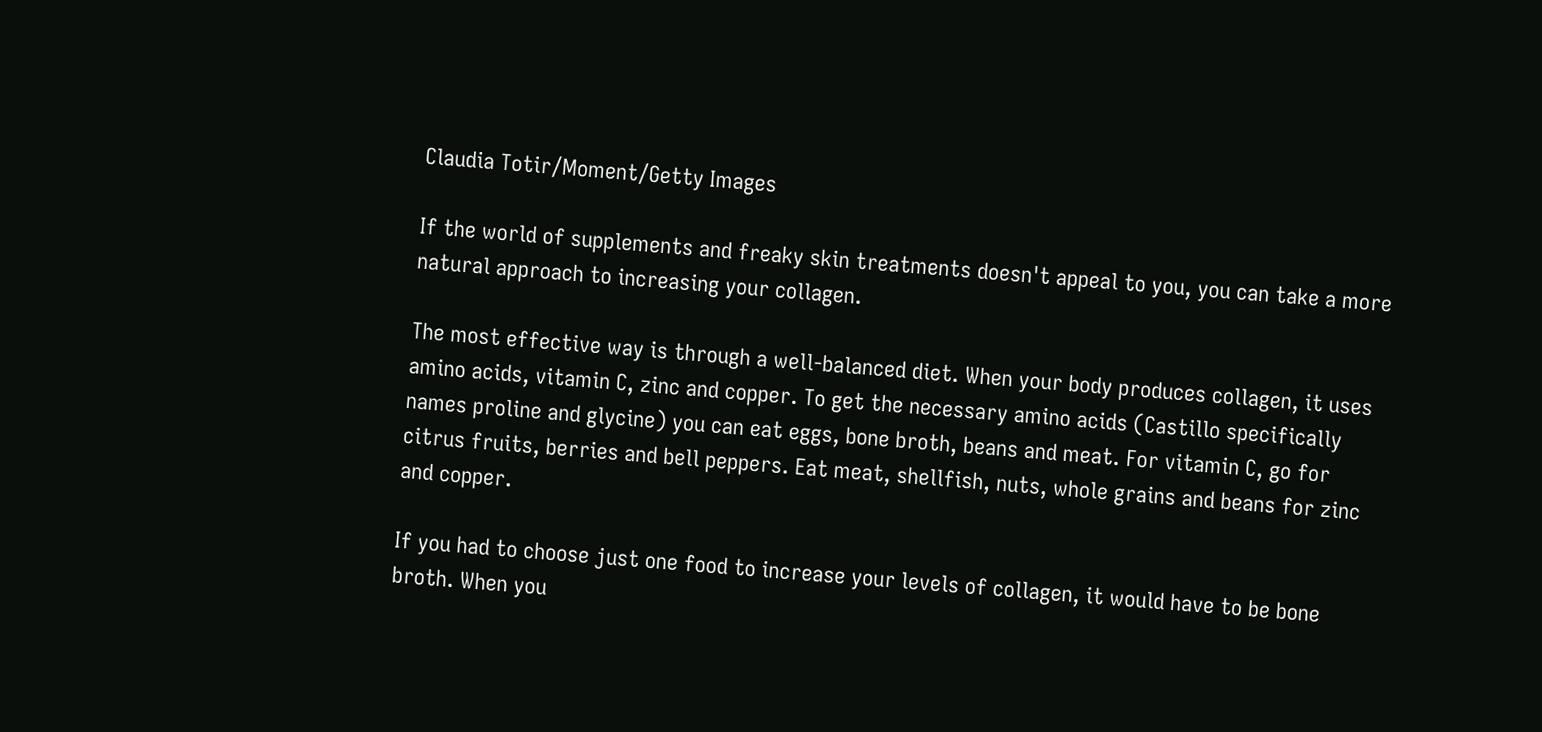Claudia Totir/Moment/Getty Images

If the world of supplements and freaky skin treatments doesn't appeal to you, you can take a more natural approach to increasing your collagen.

The most effective way is through a well-balanced diet. When your body produces collagen, it uses amino acids, vitamin C, zinc and copper. To get the necessary amino acids (Castillo specifically names proline and glycine) you can eat eggs, bone broth, beans and meat. For vitamin C, go for citrus fruits, berries and bell peppers. Eat meat, shellfish, nuts, whole grains and beans for zinc and copper.

If you had to choose just one food to increase your levels of collagen, it would have to be bone broth. When you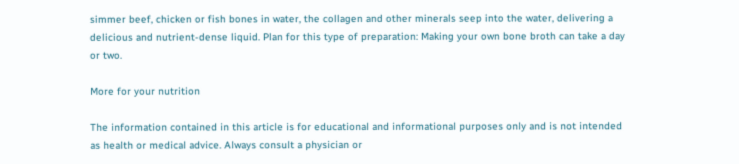simmer beef, chicken or fish bones in water, the collagen and other minerals seep into the water, delivering a delicious and nutrient-dense liquid. Plan for this type of preparation: Making your own bone broth can take a day or two.

More for your nutrition

The information contained in this article is for educational and informational purposes only and is not intended as health or medical advice. Always consult a physician or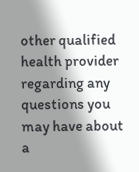other qualified health provider regarding any questions you may have about a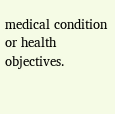medical condition or health objectives.